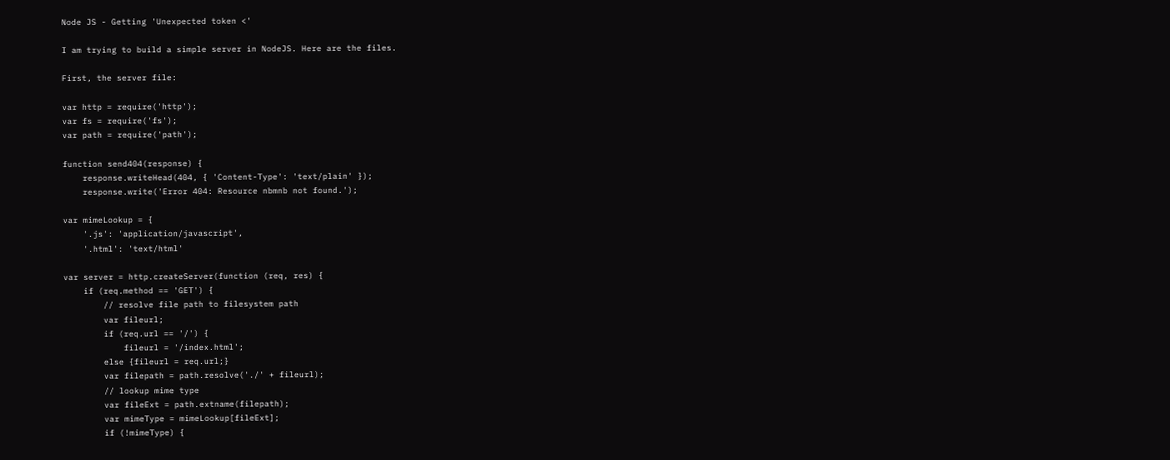Node JS - Getting 'Unexpected token <'

I am trying to build a simple server in NodeJS. Here are the files.

First, the server file:

var http = require('http');
var fs = require('fs');
var path = require('path');

function send404(response) {
    response.writeHead(404, { 'Content-Type': 'text/plain' });
    response.write('Error 404: Resource nbmnb not found.');

var mimeLookup = {
    '.js': 'application/javascript',
    '.html': 'text/html'

var server = http.createServer(function (req, res) {
    if (req.method == 'GET') {
        // resolve file path to filesystem path
        var fileurl;
        if (req.url == '/') {
            fileurl = '/index.html';
        else {fileurl = req.url;}
        var filepath = path.resolve('./' + fileurl);
        // lookup mime type
        var fileExt = path.extname(filepath);
        var mimeType = mimeLookup[fileExt];
        if (!mimeType) {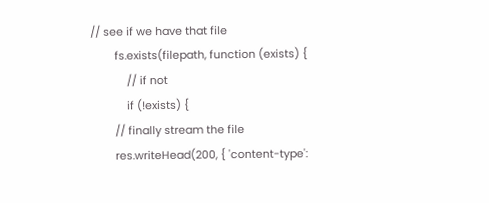// see if we have that file
        fs.exists(filepath, function (exists) {
            // if not
            if (!exists) {
        // finally stream the file
        res.writeHead(200, { 'content-type':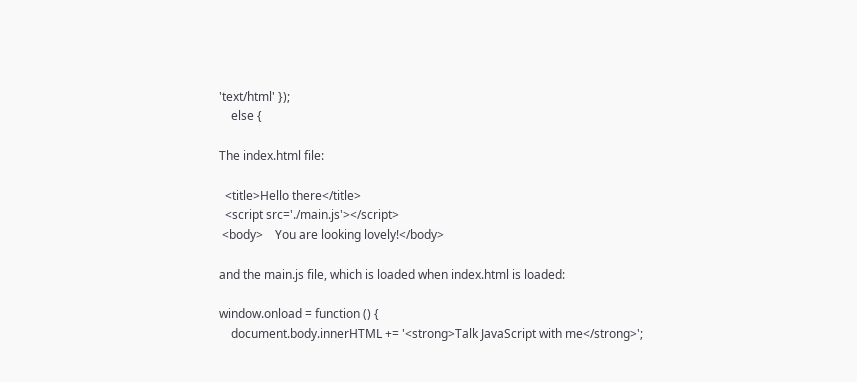'text/html' });
    else {

The index.html file:

  <title>Hello there</title>
  <script src='./main.js'></script>
 <body>    You are looking lovely!</body>

and the main.js file, which is loaded when index.html is loaded:

window.onload = function () {
    document.body.innerHTML += '<strong>Talk JavaScript with me</strong>';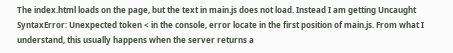The index.html loads on the page, but the text in main.js does not load. Instead I am getting Uncaught SyntaxError: Unexpected token < in the console, error locate in the first position of main.js. From what I understand, this usually happens when the server returns a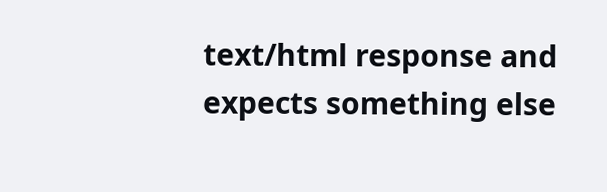text/html response and expects something else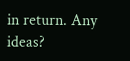in return. Any ideas?